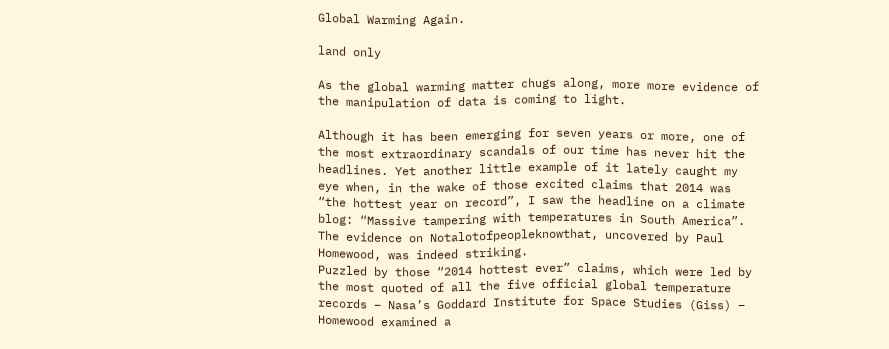Global Warming Again.

land only

As the global warming matter chugs along, more more evidence of the manipulation of data is coming to light.

Although it has been emerging for seven years or more, one of the most extraordinary scandals of our time has never hit the headlines. Yet another little example of it lately caught my eye when, in the wake of those excited claims that 2014 was “the hottest year on record”, I saw the headline on a climate blog: “Massive tampering with temperatures in South America”. The evidence on Notalotofpeopleknowthat, uncovered by Paul Homewood, was indeed striking.
Puzzled by those “2014 hottest ever” claims, which were led by the most quoted of all the five official global temperature records – Nasa’s Goddard Institute for Space Studies (Giss) – Homewood examined a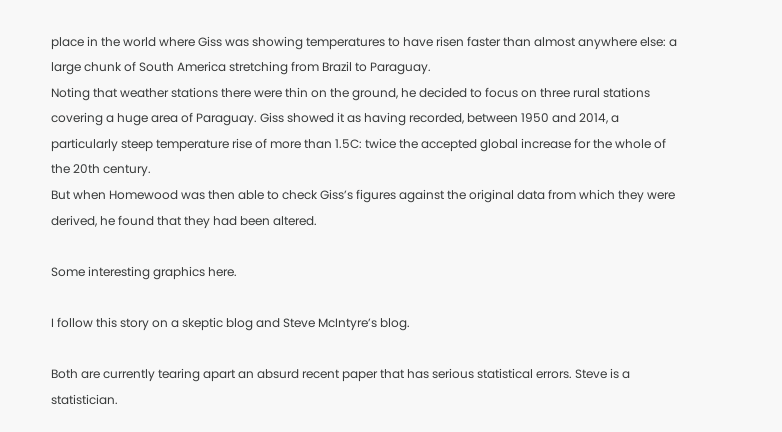place in the world where Giss was showing temperatures to have risen faster than almost anywhere else: a large chunk of South America stretching from Brazil to Paraguay.
Noting that weather stations there were thin on the ground, he decided to focus on three rural stations covering a huge area of Paraguay. Giss showed it as having recorded, between 1950 and 2014, a particularly steep temperature rise of more than 1.5C: twice the accepted global increase for the whole of the 20th century.
But when Homewood was then able to check Giss’s figures against the original data from which they were derived, he found that they had been altered.

Some interesting graphics here.

I follow this story on a skeptic blog and Steve McIntyre’s blog.

Both are currently tearing apart an absurd recent paper that has serious statistical errors. Steve is a statistician.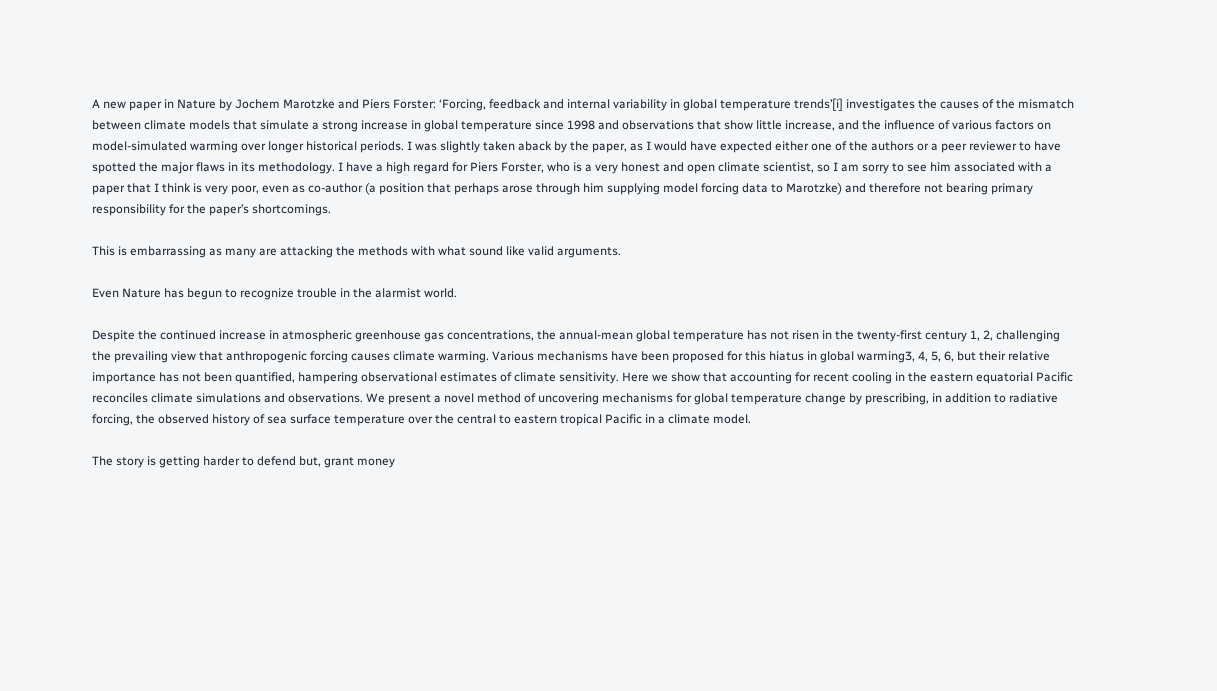A new paper in Nature by Jochem Marotzke and Piers Forster: ‘Forcing, feedback and internal variability in global temperature trends’[i] investigates the causes of the mismatch between climate models that simulate a strong increase in global temperature since 1998 and observations that show little increase, and the influence of various factors on model-simulated warming over longer historical periods. I was slightly taken aback by the paper, as I would have expected either one of the authors or a peer reviewer to have spotted the major flaws in its methodology. I have a high regard for Piers Forster, who is a very honest and open climate scientist, so I am sorry to see him associated with a paper that I think is very poor, even as co-author (a position that perhaps arose through him supplying model forcing data to Marotzke) and therefore not bearing primary responsibility for the paper’s shortcomings.

This is embarrassing as many are attacking the methods with what sound like valid arguments.

Even Nature has begun to recognize trouble in the alarmist world.

Despite the continued increase in atmospheric greenhouse gas concentrations, the annual-mean global temperature has not risen in the twenty-first century 1, 2, challenging the prevailing view that anthropogenic forcing causes climate warming. Various mechanisms have been proposed for this hiatus in global warming3, 4, 5, 6, but their relative importance has not been quantified, hampering observational estimates of climate sensitivity. Here we show that accounting for recent cooling in the eastern equatorial Pacific reconciles climate simulations and observations. We present a novel method of uncovering mechanisms for global temperature change by prescribing, in addition to radiative forcing, the observed history of sea surface temperature over the central to eastern tropical Pacific in a climate model.

The story is getting harder to defend but, grant money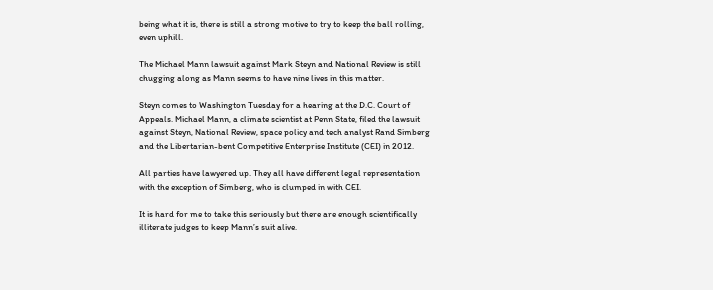being what it is, there is still a strong motive to try to keep the ball rolling, even uphill.

The Michael Mann lawsuit against Mark Steyn and National Review is still chugging along as Mann seems to have nine lives in this matter.

Steyn comes to Washington Tuesday for a hearing at the D.C. Court of Appeals. Michael Mann, a climate scientist at Penn State, filed the lawsuit against Steyn, National Review, space policy and tech analyst Rand Simberg and the Libertarian-bent Competitive Enterprise Institute (CEI) in 2012.

All parties have lawyered up. They all have different legal representation with the exception of Simberg, who is clumped in with CEI.

It is hard for me to take this seriously but there are enough scientifically illiterate judges to keep Mann’s suit alive.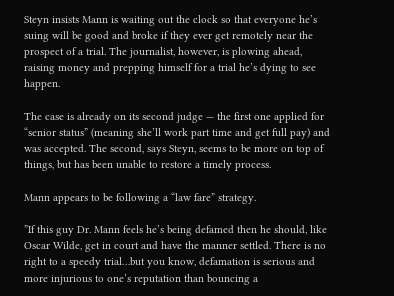Steyn insists Mann is waiting out the clock so that everyone he’s suing will be good and broke if they ever get remotely near the prospect of a trial. The journalist, however, is plowing ahead, raising money and prepping himself for a trial he’s dying to see happen.

The case is already on its second judge — the first one applied for “senior status” (meaning she’ll work part time and get full pay) and was accepted. The second, says Steyn, seems to be more on top of things, but has been unable to restore a timely process.

Mann appears to be following a “law fare” strategy.

”If this guy Dr. Mann feels he’s being defamed then he should, like Oscar Wilde, get in court and have the manner settled. There is no right to a speedy trial…but you know, defamation is serious and more injurious to one’s reputation than bouncing a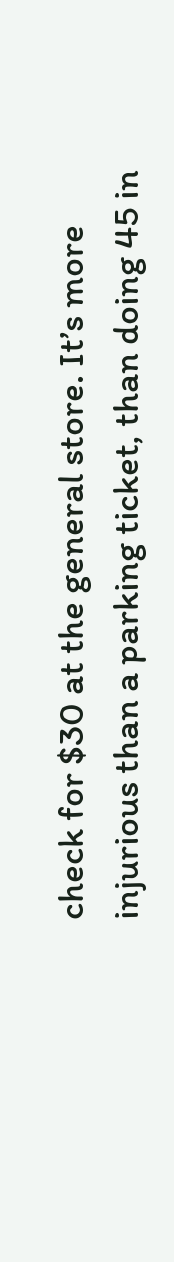check for $30 at the general store. It’s more injurious than a parking ticket, than doing 45 in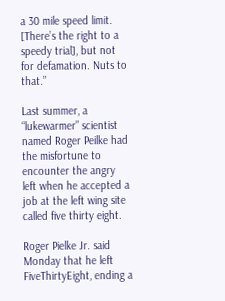a 30 mile speed limit. [There’s the right to a speedy trial], but not for defamation. Nuts to that.”

Last summer, a “lukewarmer” scientist named Roger Peilke had the misfortune to encounter the angry left when he accepted a job at the left wing site called five thirty eight.

Roger Pielke Jr. said Monday that he left FiveThirtyEight, ending a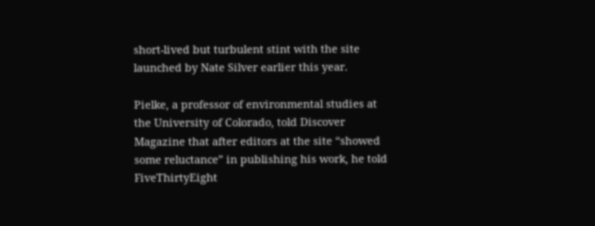short-lived but turbulent stint with the site launched by Nate Silver earlier this year.

Pielke, a professor of environmental studies at the University of Colorado, told Discover Magazine that after editors at the site “showed some reluctance” in publishing his work, he told FiveThirtyEight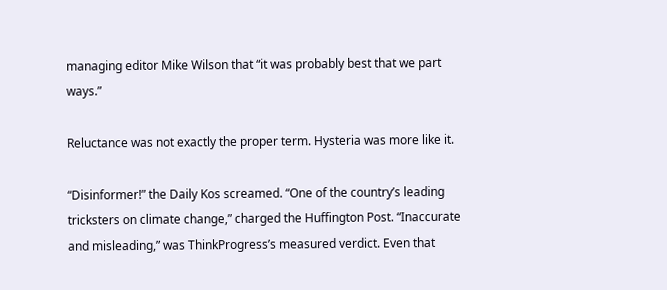managing editor Mike Wilson that “it was probably best that we part ways.”

Reluctance was not exactly the proper term. Hysteria was more like it.

“Disinformer!” the Daily Kos screamed. “One of the country’s leading tricksters on climate change,” charged the Huffington Post. “Inaccurate and misleading,” was ThinkProgress’s measured verdict. Even that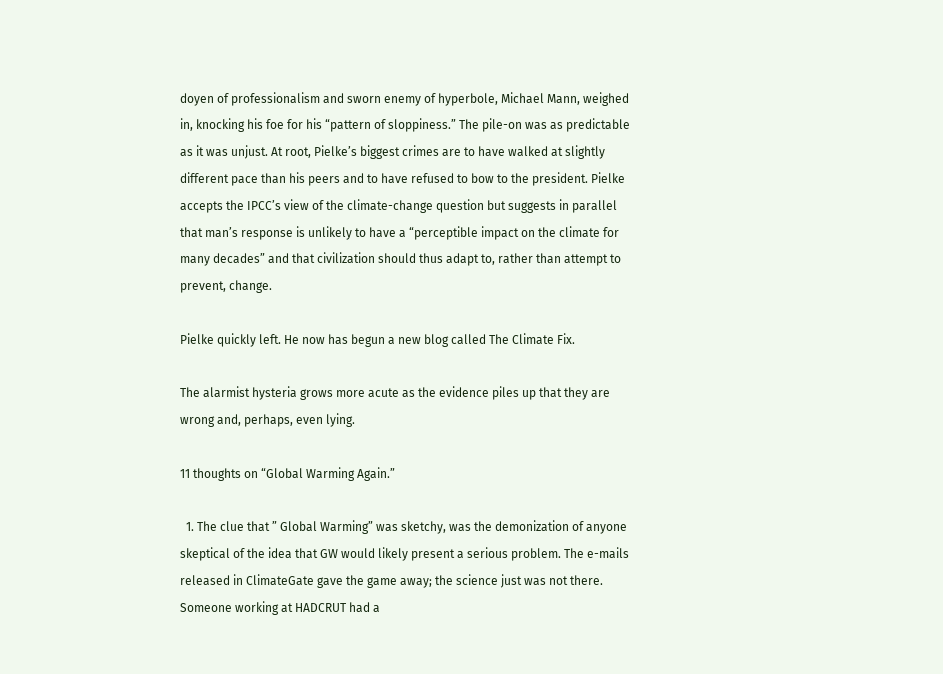doyen of professionalism and sworn enemy of hyperbole, Michael Mann, weighed in, knocking his foe for his “pattern of sloppiness.” The pile-on was as predictable as it was unjust. At root, Pielke’s biggest crimes are to have walked at slightly different pace than his peers and to have refused to bow to the president. Pielke accepts the IPCC’s view of the climate-change question but suggests in parallel that man’s response is unlikely to have a “perceptible impact on the climate for many decades” and that civilization should thus adapt to, rather than attempt to prevent, change.

Pielke quickly left. He now has begun a new blog called The Climate Fix.

The alarmist hysteria grows more acute as the evidence piles up that they are wrong and, perhaps, even lying.

11 thoughts on “Global Warming Again.”

  1. The clue that ” Global Warming” was sketchy, was the demonization of anyone skeptical of the idea that GW would likely present a serious problem. The e-mails released in ClimateGate gave the game away; the science just was not there. Someone working at HADCRUT had a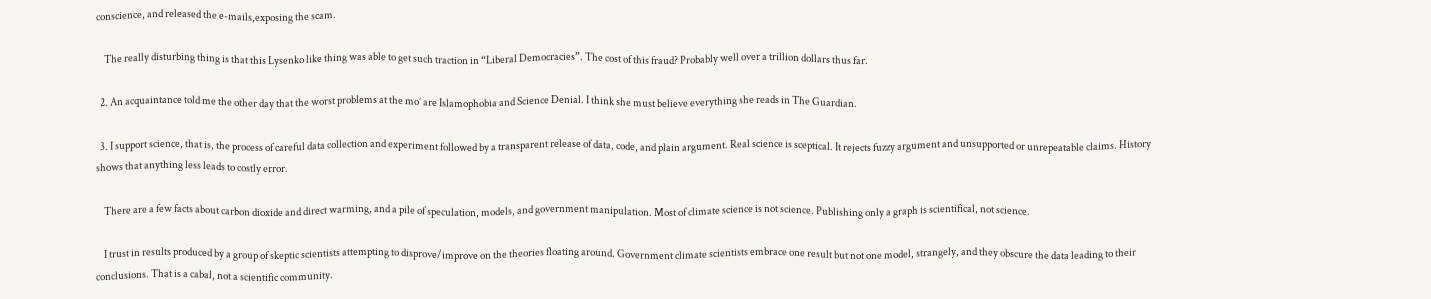conscience, and released the e-mails,exposing the scam.

    The really disturbing thing is that this Lysenko like thing was able to get such traction in “Liberal Democracies”. The cost of this fraud? Probably well over a trillion dollars thus far.

  2. An acquaintance told me the other day that the worst problems at the mo’ are Islamophobia and Science Denial. I think she must believe everything she reads in The Guardian.

  3. I support science, that is, the process of careful data collection and experiment followed by a transparent release of data, code, and plain argument. Real science is sceptical. It rejects fuzzy argument and unsupported or unrepeatable claims. History shows that anything less leads to costly error.

    There are a few facts about carbon dioxide and direct warming, and a pile of speculation, models, and government manipulation. Most of climate science is not science. Publishing only a graph is scientifical, not science.

    I trust in results produced by a group of skeptic scientists attempting to disprove/improve on the theories floating around. Government climate scientists embrace one result but not one model, strangely, and they obscure the data leading to their conclusions. That is a cabal, not a scientific community.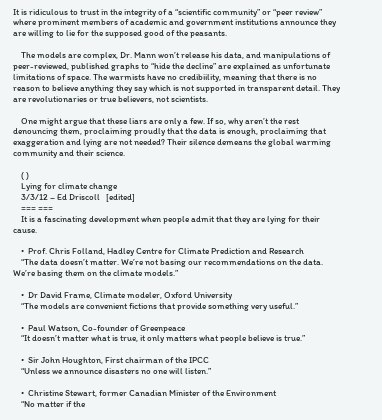It is ridiculous to trust in the integrity of a “scientific community” or “peer review” where prominent members of academic and government institutions announce they are willing to lie for the supposed good of the peasants.

    The models are complex, Dr. Mann won’t release his data, and manipulations of peer-reviewed, published graphs to “hide the decline” are explained as unfortunate limitations of space. The warmists have no credibiility, meaning that there is no reason to believe anything they say which is not supported in transparent detail. They are revolutionaries or true believers, not scientists.

    One might argue that these liars are only a few. If so, why aren’t the rest denouncing them, proclaiming proudly that the data is enough, proclaiming that exaggeration and lying are not needed? Their silence demeans the global warming community and their science.

    ( )
    Lying for climate change
    3/3/12 – Ed Driscoll   [edited]
    === ===
    It is a fascinating development when people admit that they are lying for their cause.

    •  Prof. Chris Folland, Hadley Centre for Climate Prediction and Research
    “The data doesn’t matter. We’re not basing our recommendations on the data. We’re basing them on the climate models.”

    •  Dr David Frame, Climate modeler, Oxford University
    “The models are convenient fictions that provide something very useful.”

    •  Paul Watson, Co-founder of Greenpeace
    “It doesn’t matter what is true, it only matters what people believe is true.”

    •  Sir John Houghton, First chairman of the IPCC
    “Unless we announce disasters no one will listen.”

    •  Christine Stewart, former Canadian Minister of the Environment
    “No matter if the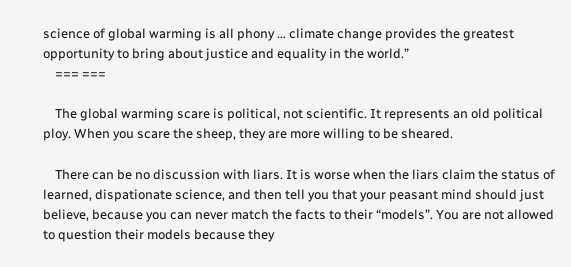science of global warming is all phony … climate change provides the greatest opportunity to bring about justice and equality in the world.”
    === ===

    The global warming scare is political, not scientific. It represents an old political ploy. When you scare the sheep, they are more willing to be sheared.

    There can be no discussion with liars. It is worse when the liars claim the status of learned, dispationate science, and then tell you that your peasant mind should just believe, because you can never match the facts to their “models”. You are not allowed to question their models because they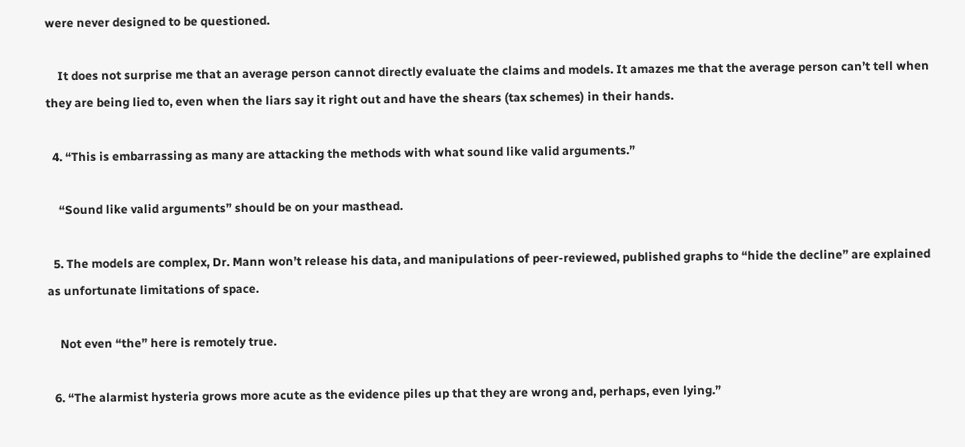were never designed to be questioned.

    It does not surprise me that an average person cannot directly evaluate the claims and models. It amazes me that the average person can’t tell when they are being lied to, even when the liars say it right out and have the shears (tax schemes) in their hands.

  4. “This is embarrassing as many are attacking the methods with what sound like valid arguments.”

    “Sound like valid arguments” should be on your masthead.

  5. The models are complex, Dr. Mann won’t release his data, and manipulations of peer-reviewed, published graphs to “hide the decline” are explained as unfortunate limitations of space.

    Not even “the” here is remotely true.

  6. “The alarmist hysteria grows more acute as the evidence piles up that they are wrong and, perhaps, even lying.”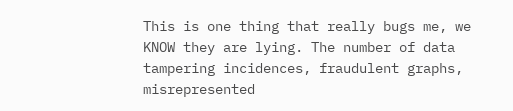This is one thing that really bugs me, we KNOW they are lying. The number of data tampering incidences, fraudulent graphs, misrepresented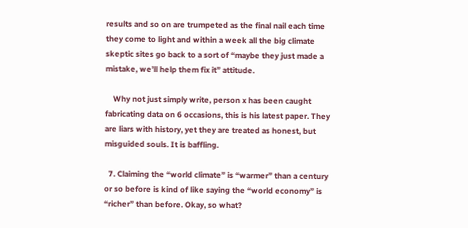results and so on are trumpeted as the final nail each time they come to light and within a week all the big climate skeptic sites go back to a sort of “maybe they just made a mistake, we’ll help them fix it” attitude.

    Why not just simply write, person x has been caught fabricating data on 6 occasions, this is his latest paper. They are liars with history, yet they are treated as honest, but misguided souls. It is baffling.

  7. Claiming the “world climate” is “warmer” than a century or so before is kind of like saying the “world economy” is “richer” than before. Okay, so what?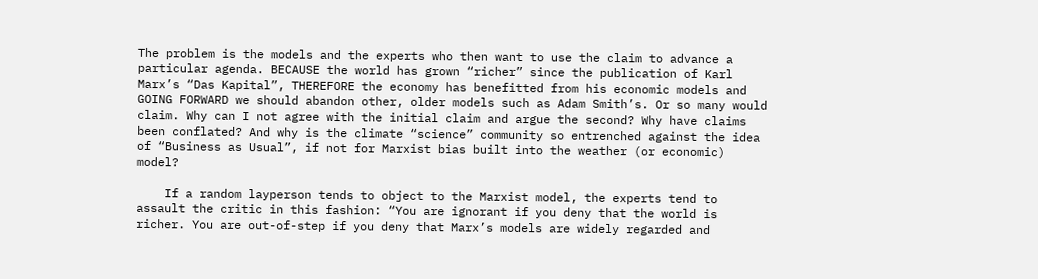The problem is the models and the experts who then want to use the claim to advance a particular agenda. BECAUSE the world has grown “richer” since the publication of Karl Marx’s “Das Kapital”, THEREFORE the economy has benefitted from his economic models and GOING FORWARD we should abandon other, older models such as Adam Smith’s. Or so many would claim. Why can I not agree with the initial claim and argue the second? Why have claims been conflated? And why is the climate “science” community so entrenched against the idea of “Business as Usual”, if not for Marxist bias built into the weather (or economic) model?

    If a random layperson tends to object to the Marxist model, the experts tend to assault the critic in this fashion: “You are ignorant if you deny that the world is richer. You are out-of-step if you deny that Marx’s models are widely regarded and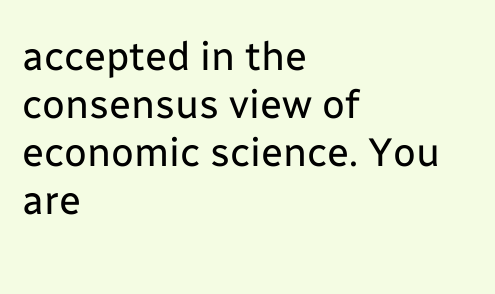accepted in the consensus view of economic science. You are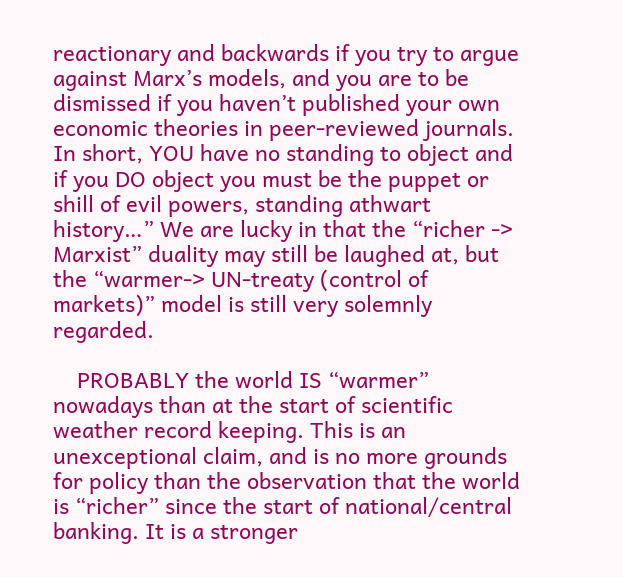reactionary and backwards if you try to argue against Marx’s models, and you are to be dismissed if you haven’t published your own economic theories in peer-reviewed journals. In short, YOU have no standing to object and if you DO object you must be the puppet or shill of evil powers, standing athwart history…” We are lucky in that the “richer -> Marxist” duality may still be laughed at, but the “warmer-> UN-treaty (control of markets)” model is still very solemnly regarded.

    PROBABLY the world IS “warmer” nowadays than at the start of scientific weather record keeping. This is an unexceptional claim, and is no more grounds for policy than the observation that the world is “richer” since the start of national/central banking. It is a stronger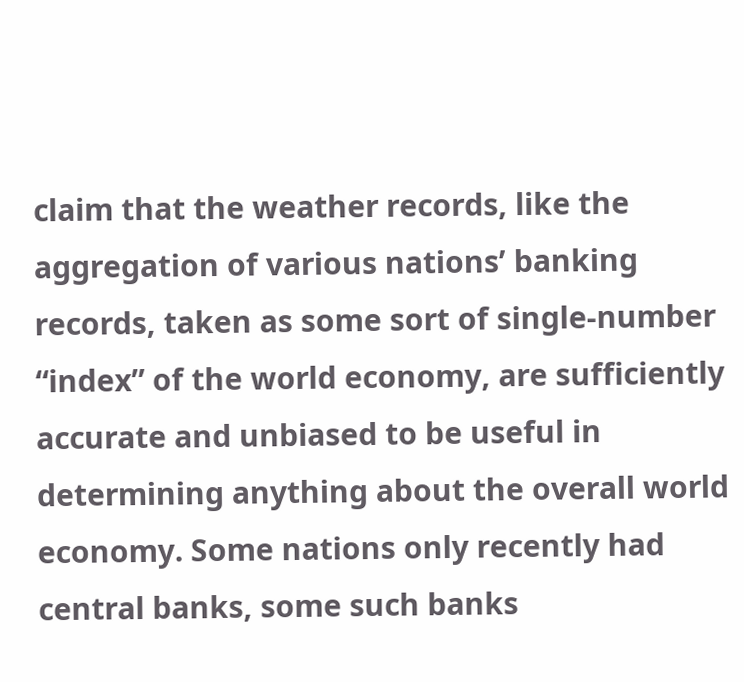claim that the weather records, like the aggregation of various nations’ banking records, taken as some sort of single-number “index” of the world economy, are sufficiently accurate and unbiased to be useful in determining anything about the overall world economy. Some nations only recently had central banks, some such banks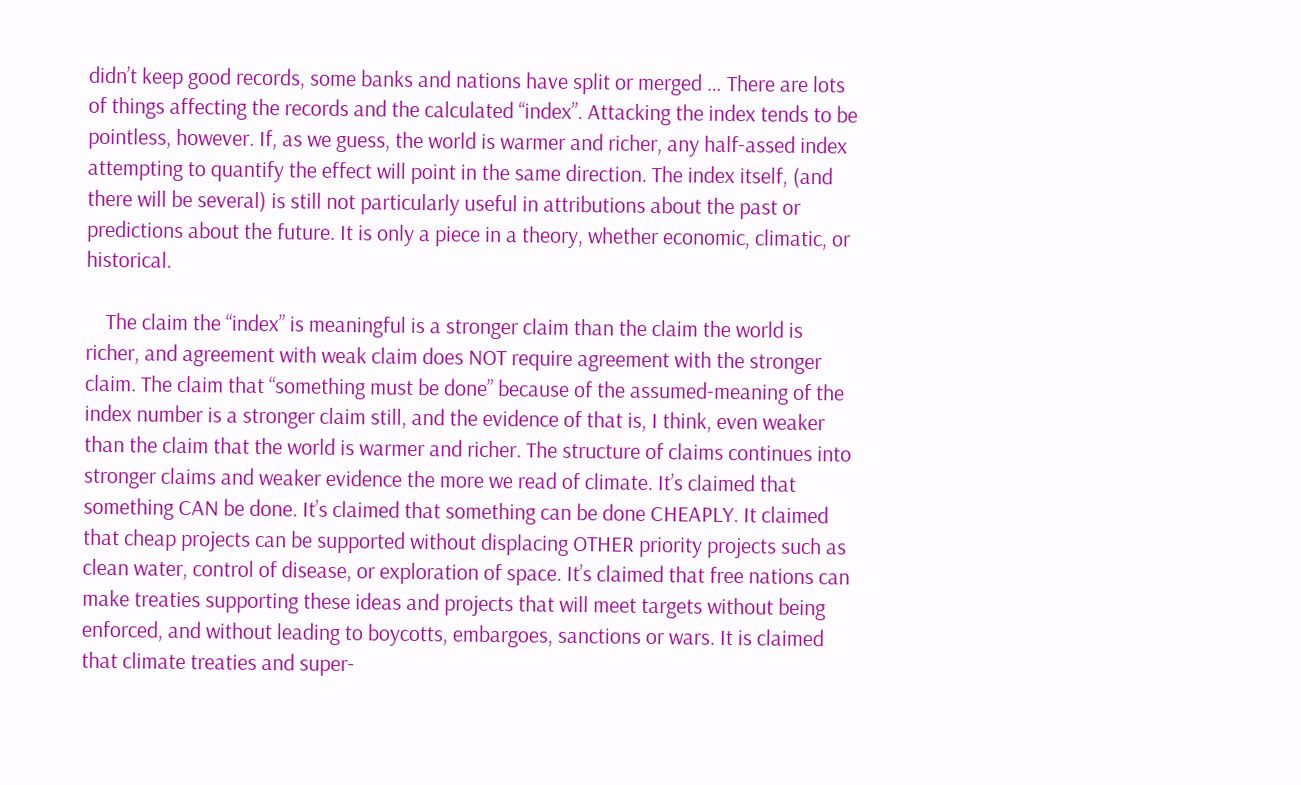didn’t keep good records, some banks and nations have split or merged … There are lots of things affecting the records and the calculated “index”. Attacking the index tends to be pointless, however. If, as we guess, the world is warmer and richer, any half-assed index attempting to quantify the effect will point in the same direction. The index itself, (and there will be several) is still not particularly useful in attributions about the past or predictions about the future. It is only a piece in a theory, whether economic, climatic, or historical.

    The claim the “index” is meaningful is a stronger claim than the claim the world is richer, and agreement with weak claim does NOT require agreement with the stronger claim. The claim that “something must be done” because of the assumed-meaning of the index number is a stronger claim still, and the evidence of that is, I think, even weaker than the claim that the world is warmer and richer. The structure of claims continues into stronger claims and weaker evidence the more we read of climate. It’s claimed that something CAN be done. It’s claimed that something can be done CHEAPLY. It claimed that cheap projects can be supported without displacing OTHER priority projects such as clean water, control of disease, or exploration of space. It’s claimed that free nations can make treaties supporting these ideas and projects that will meet targets without being enforced, and without leading to boycotts, embargoes, sanctions or wars. It is claimed that climate treaties and super-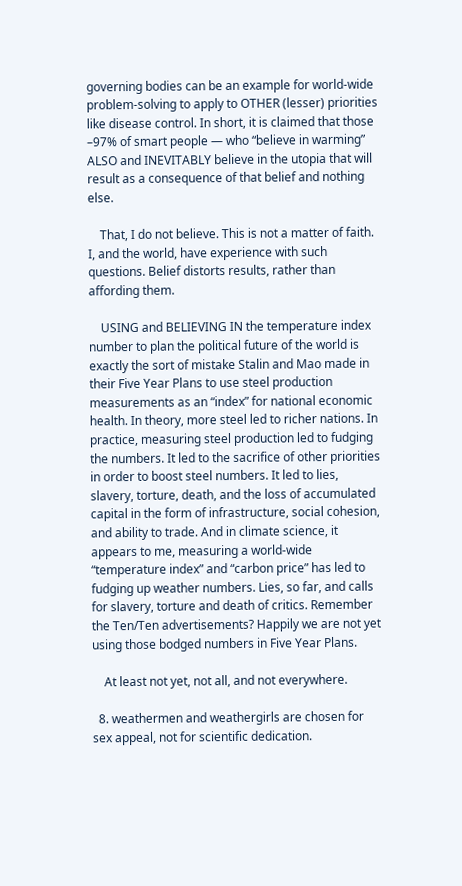governing bodies can be an example for world-wide problem-solving to apply to OTHER (lesser) priorities like disease control. In short, it is claimed that those –97% of smart people — who “believe in warming” ALSO and INEVITABLY believe in the utopia that will result as a consequence of that belief and nothing else.

    That, I do not believe. This is not a matter of faith. I, and the world, have experience with such questions. Belief distorts results, rather than affording them.

    USING and BELIEVING IN the temperature index number to plan the political future of the world is exactly the sort of mistake Stalin and Mao made in their Five Year Plans to use steel production measurements as an “index” for national economic health. In theory, more steel led to richer nations. In practice, measuring steel production led to fudging the numbers. It led to the sacrifice of other priorities in order to boost steel numbers. It led to lies, slavery, torture, death, and the loss of accumulated capital in the form of infrastructure, social cohesion, and ability to trade. And in climate science, it appears to me, measuring a world-wide “temperature index” and “carbon price” has led to fudging up weather numbers. Lies, so far, and calls for slavery, torture and death of critics. Remember the Ten/Ten advertisements? Happily we are not yet using those bodged numbers in Five Year Plans.

    At least not yet, not all, and not everywhere.

  8. weathermen and weathergirls are chosen for sex appeal, not for scientific dedication.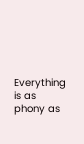Everything is as phony as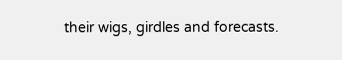their wigs, girdles and forecasts.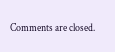Comments are closed.